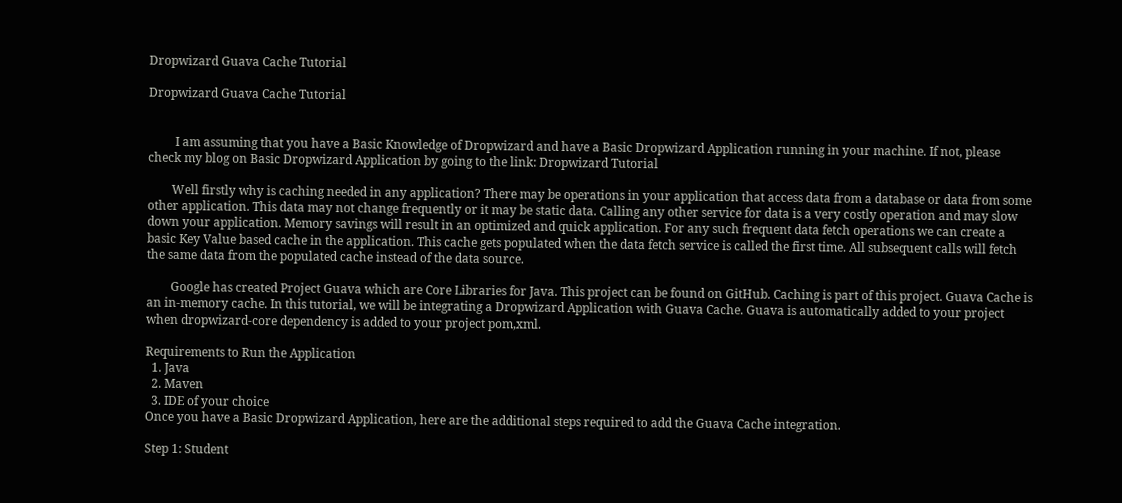Dropwizard Guava Cache Tutorial

Dropwizard Guava Cache Tutorial


         I am assuming that you have a Basic Knowledge of Dropwizard and have a Basic Dropwizard Application running in your machine. If not, please check my blog on Basic Dropwizard Application by going to the link: Dropwizard Tutorial

        Well firstly why is caching needed in any application? There may be operations in your application that access data from a database or data from some other application. This data may not change frequently or it may be static data. Calling any other service for data is a very costly operation and may slow down your application. Memory savings will result in an optimized and quick application. For any such frequent data fetch operations we can create a basic Key Value based cache in the application. This cache gets populated when the data fetch service is called the first time. All subsequent calls will fetch the same data from the populated cache instead of the data source.

        Google has created Project Guava which are Core Libraries for Java. This project can be found on GitHub. Caching is part of this project. Guava Cache is an in-memory cache. In this tutorial, we will be integrating a Dropwizard Application with Guava Cache. Guava is automatically added to your project when dropwizard-core dependency is added to your project pom,xml.

Requirements to Run the Application
  1. Java
  2. Maven
  3. IDE of your choice
Once you have a Basic Dropwizard Application, here are the additional steps required to add the Guava Cache integration.

Step 1: Student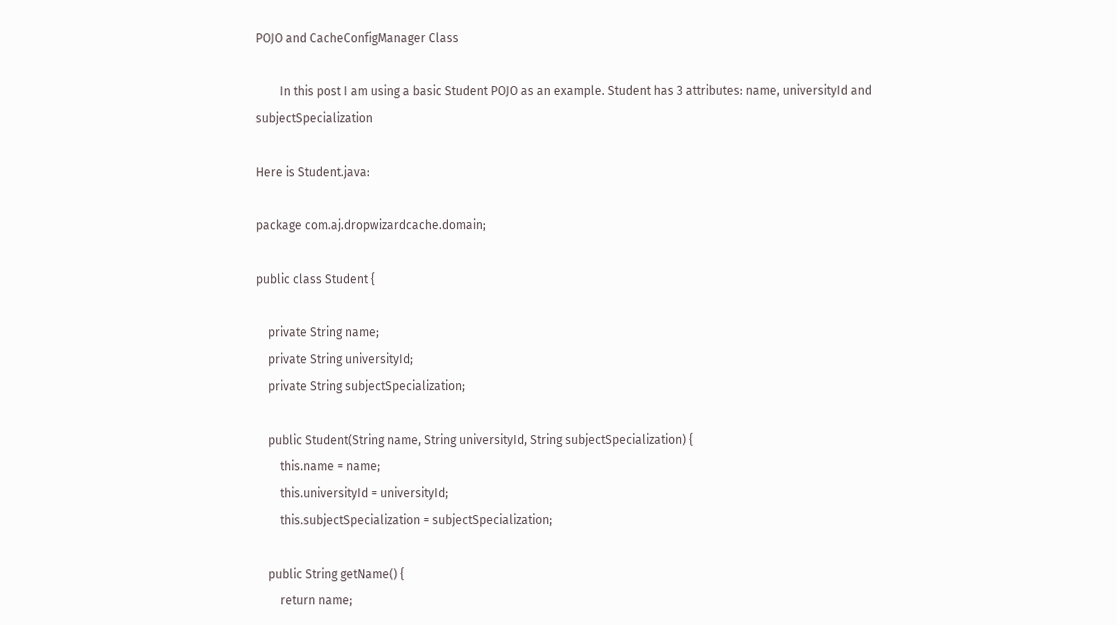POJO and CacheConfigManager Class

        In this post I am using a basic Student POJO as an example. Student has 3 attributes: name, universityId and subjectSpecialization

Here is Student.java:

package com.aj.dropwizardcache.domain;

public class Student {

    private String name;
    private String universityId;
    private String subjectSpecialization;

    public Student(String name, String universityId, String subjectSpecialization) {
        this.name = name;
        this.universityId = universityId;
        this.subjectSpecialization = subjectSpecialization;

    public String getName() {
        return name;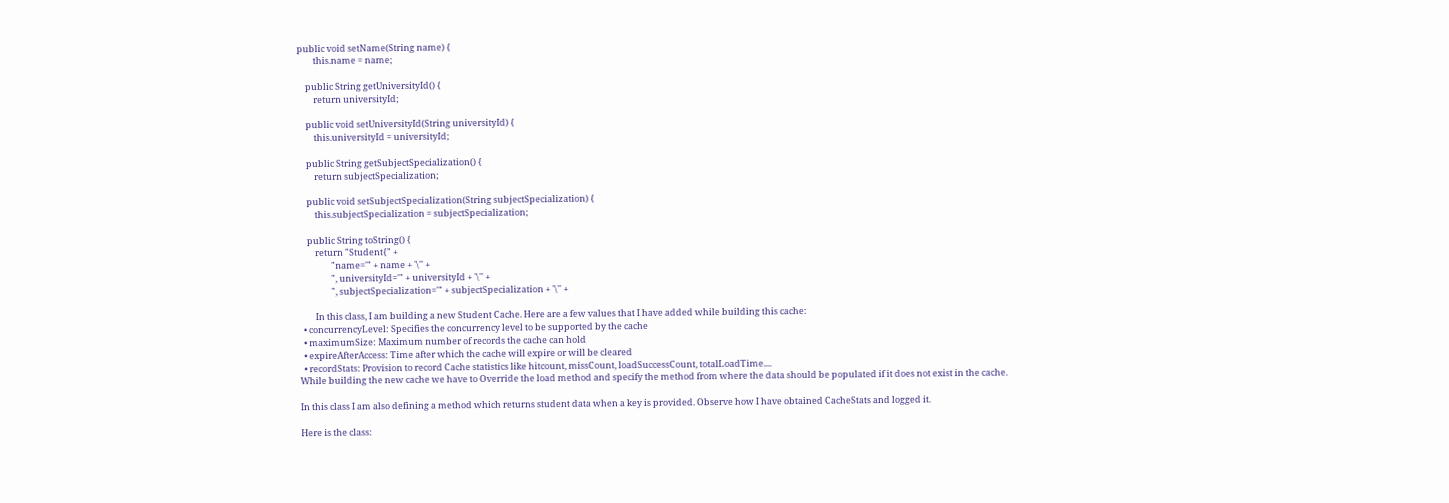public void setName(String name) {
        this.name = name;

    public String getUniversityId() {
        return universityId;

    public void setUniversityId(String universityId) {
        this.universityId = universityId;

    public String getSubjectSpecialization() {
        return subjectSpecialization;

    public void setSubjectSpecialization(String subjectSpecialization) {
        this.subjectSpecialization = subjectSpecialization;

    public String toString() {
        return "Student{" +
                "name='" + name + '\'' +
                ", universityId='" + universityId + '\'' +
                ", subjectSpecialization='" + subjectSpecialization + '\'' +

        In this class, I am building a new Student Cache. Here are a few values that I have added while building this cache:
  • concurrencyLevel: Specifies the concurrency level to be supported by the cache
  • maximumSize: Maximum number of records the cache can hold
  • expireAfterAccess: Time after which the cache will expire or will be cleared
  • recordStats: Provision to record Cache statistics like hitcount, missCount, loadSuccessCount, totalLoadTime....
While building the new cache we have to Override the load method and specify the method from where the data should be populated if it does not exist in the cache.

In this class I am also defining a method which returns student data when a key is provided. Observe how I have obtained CacheStats and logged it.

Here is the class: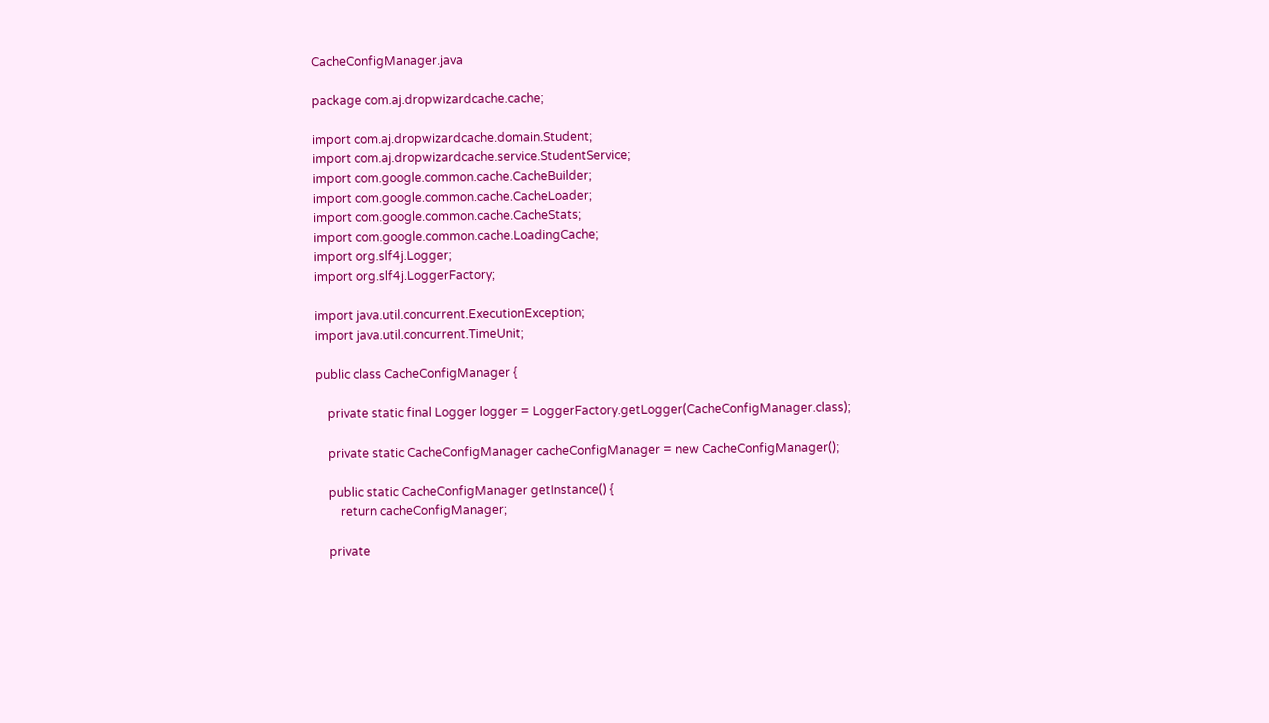CacheConfigManager.java

package com.aj.dropwizardcache.cache;

import com.aj.dropwizardcache.domain.Student;
import com.aj.dropwizardcache.service.StudentService;
import com.google.common.cache.CacheBuilder;
import com.google.common.cache.CacheLoader;
import com.google.common.cache.CacheStats;
import com.google.common.cache.LoadingCache;
import org.slf4j.Logger;
import org.slf4j.LoggerFactory;

import java.util.concurrent.ExecutionException;
import java.util.concurrent.TimeUnit;

public class CacheConfigManager {

    private static final Logger logger = LoggerFactory.getLogger(CacheConfigManager.class);

    private static CacheConfigManager cacheConfigManager = new CacheConfigManager();

    public static CacheConfigManager getInstance() {
        return cacheConfigManager;

    private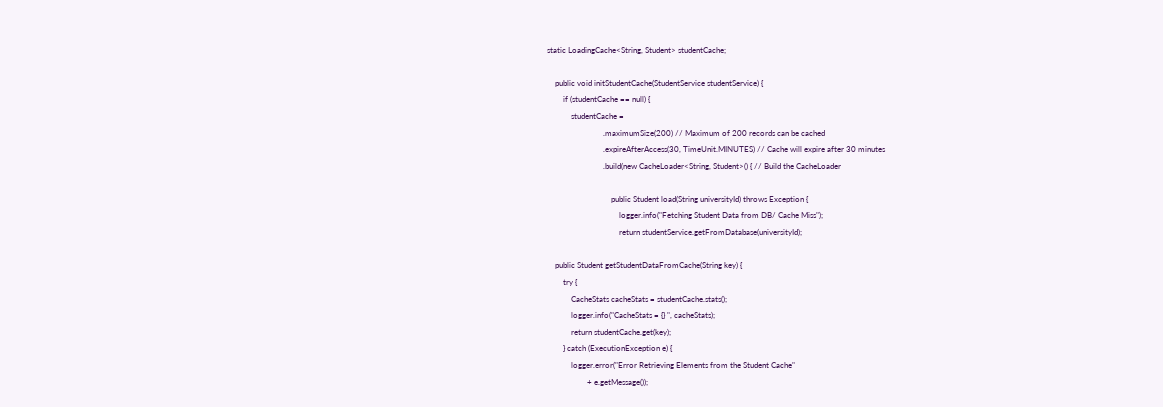static LoadingCache<String, Student> studentCache;

    public void initStudentCache(StudentService studentService) {
        if (studentCache == null) {
            studentCache =
                            .maximumSize(200) // Maximum of 200 records can be cached
                            .expireAfterAccess(30, TimeUnit.MINUTES) // Cache will expire after 30 minutes
                            .build(new CacheLoader<String, Student>() { // Build the CacheLoader

                                public Student load(String universityId) throws Exception {
                                    logger.info("Fetching Student Data from DB/ Cache Miss");
                                    return studentService.getFromDatabase(universityId);

    public Student getStudentDataFromCache(String key) {
        try {
            CacheStats cacheStats = studentCache.stats();
            logger.info("CacheStats = {} ", cacheStats);
            return studentCache.get(key);
        } catch (ExecutionException e) {
            logger.error("Error Retrieving Elements from the Student Cache"
                    + e.getMessage());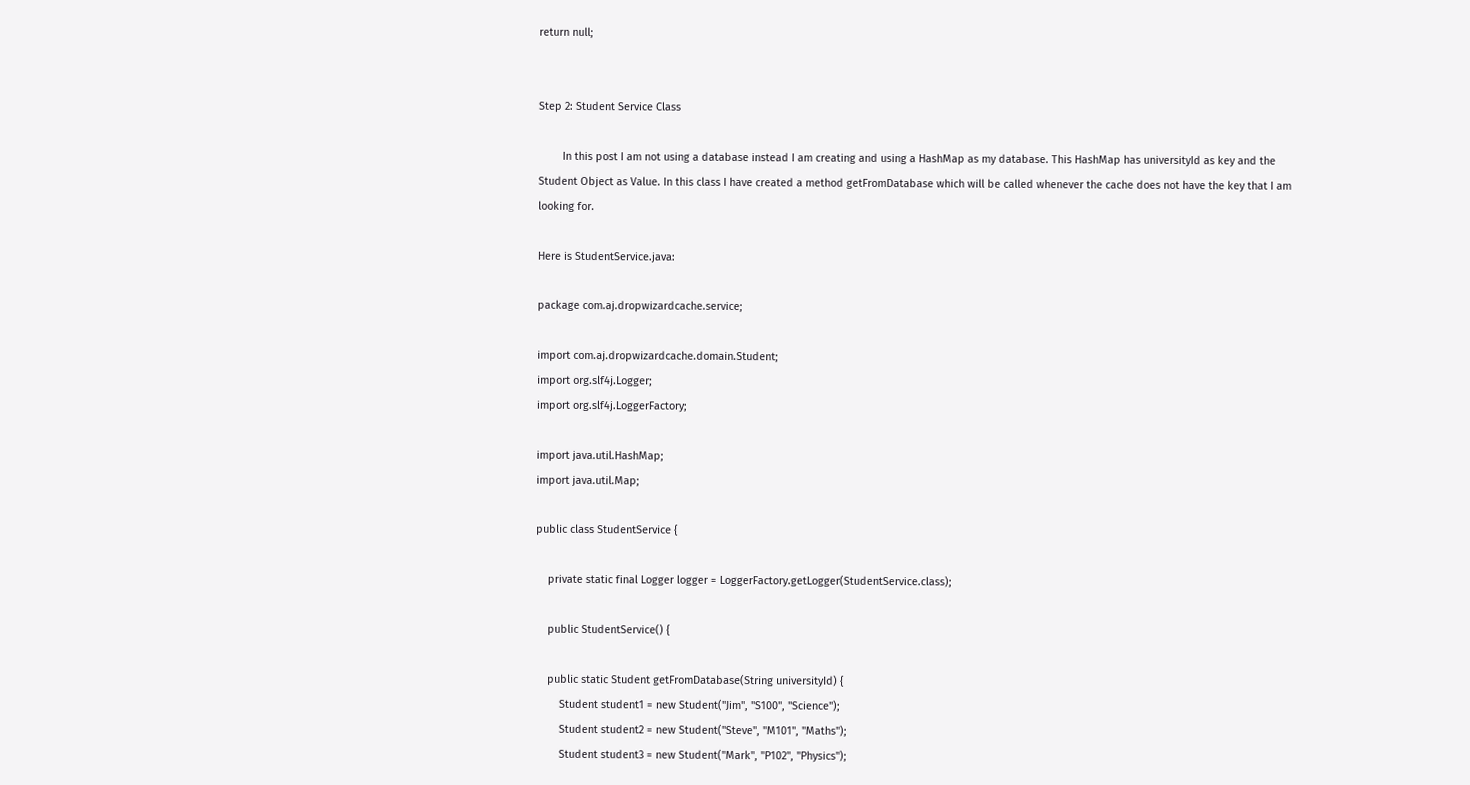return null;


Step 2: Student Service Class

        In this post I am not using a database instead I am creating and using a HashMap as my database. This HashMap has universityId as key and the Student Object as Value. In this class I have created a method getFromDatabase which will be called whenever the cache does not have the key that I am looking for.

Here is StudentService.java:

package com.aj.dropwizardcache.service;

import com.aj.dropwizardcache.domain.Student;
import org.slf4j.Logger;
import org.slf4j.LoggerFactory;

import java.util.HashMap;
import java.util.Map;

public class StudentService {

    private static final Logger logger = LoggerFactory.getLogger(StudentService.class);

    public StudentService() {

    public static Student getFromDatabase(String universityId) {
        Student student1 = new Student("Jim", "S100", "Science");
        Student student2 = new Student("Steve", "M101", "Maths");
        Student student3 = new Student("Mark", "P102", "Physics");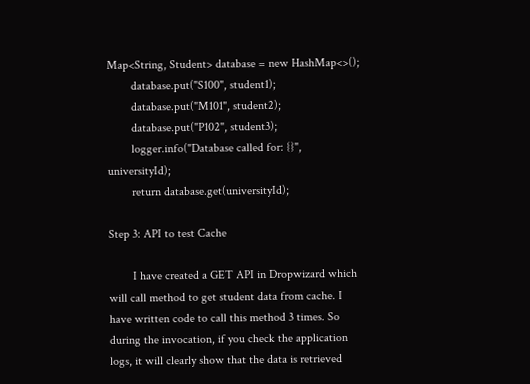Map<String, Student> database = new HashMap<>();
        database.put("S100", student1);
        database.put("M101", student2);
        database.put("P102", student3);
        logger.info("Database called for: {}", universityId);
        return database.get(universityId);

Step 3: API to test Cache

        I have created a GET API in Dropwizard which will call method to get student data from cache. I have written code to call this method 3 times. So during the invocation, if you check the application logs, it will clearly show that the data is retrieved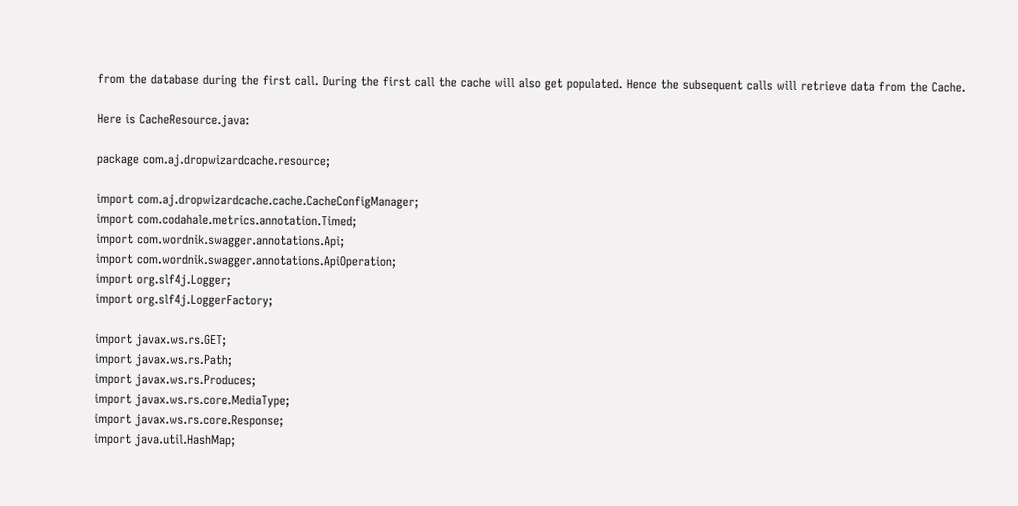from the database during the first call. During the first call the cache will also get populated. Hence the subsequent calls will retrieve data from the Cache.

Here is CacheResource.java:

package com.aj.dropwizardcache.resource;

import com.aj.dropwizardcache.cache.CacheConfigManager;
import com.codahale.metrics.annotation.Timed;
import com.wordnik.swagger.annotations.Api;
import com.wordnik.swagger.annotations.ApiOperation;
import org.slf4j.Logger;
import org.slf4j.LoggerFactory;

import javax.ws.rs.GET;
import javax.ws.rs.Path;
import javax.ws.rs.Produces;
import javax.ws.rs.core.MediaType;
import javax.ws.rs.core.Response;
import java.util.HashMap;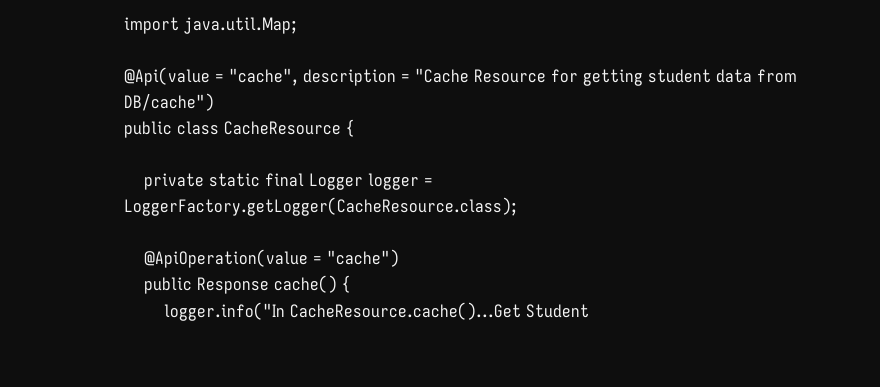import java.util.Map;

@Api(value = "cache", description = "Cache Resource for getting student data from DB/cache")
public class CacheResource {

    private static final Logger logger = LoggerFactory.getLogger(CacheResource.class);

    @ApiOperation(value = "cache")
    public Response cache() {
        logger.info("In CacheResource.cache()...Get Student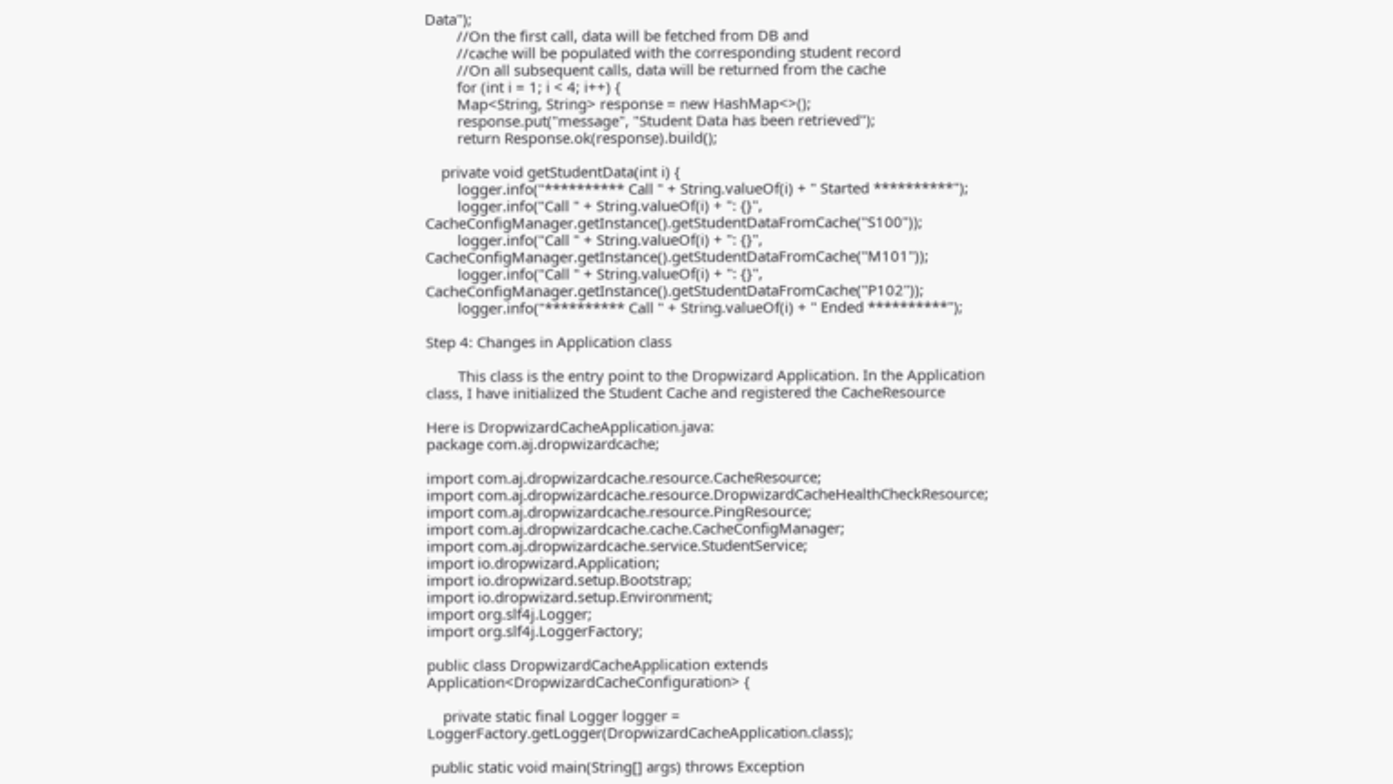Data");
        //On the first call, data will be fetched from DB and
        //cache will be populated with the corresponding student record
        //On all subsequent calls, data will be returned from the cache
        for (int i = 1; i < 4; i++) {
        Map<String, String> response = new HashMap<>();
        response.put("message", "Student Data has been retrieved");
        return Response.ok(response).build();

    private void getStudentData(int i) {
        logger.info("********** Call " + String.valueOf(i) + " Started **********");
        logger.info("Call " + String.valueOf(i) + ": {}", CacheConfigManager.getInstance().getStudentDataFromCache("S100"));
        logger.info("Call " + String.valueOf(i) + ": {}", CacheConfigManager.getInstance().getStudentDataFromCache("M101"));
        logger.info("Call " + String.valueOf(i) + ": {}", CacheConfigManager.getInstance().getStudentDataFromCache("P102"));
        logger.info("********** Call " + String.valueOf(i) + " Ended **********");

Step 4: Changes in Application class

        This class is the entry point to the Dropwizard Application. In the Application class, I have initialized the Student Cache and registered the CacheResource

Here is DropwizardCacheApplication.java:
package com.aj.dropwizardcache;

import com.aj.dropwizardcache.resource.CacheResource;
import com.aj.dropwizardcache.resource.DropwizardCacheHealthCheckResource;
import com.aj.dropwizardcache.resource.PingResource;
import com.aj.dropwizardcache.cache.CacheConfigManager;
import com.aj.dropwizardcache.service.StudentService;
import io.dropwizard.Application;
import io.dropwizard.setup.Bootstrap;
import io.dropwizard.setup.Environment;
import org.slf4j.Logger;
import org.slf4j.LoggerFactory;

public class DropwizardCacheApplication extends Application<DropwizardCacheConfiguration> {

    private static final Logger logger = LoggerFactory.getLogger(DropwizardCacheApplication.class);

 public static void main(String[] args) throws Exception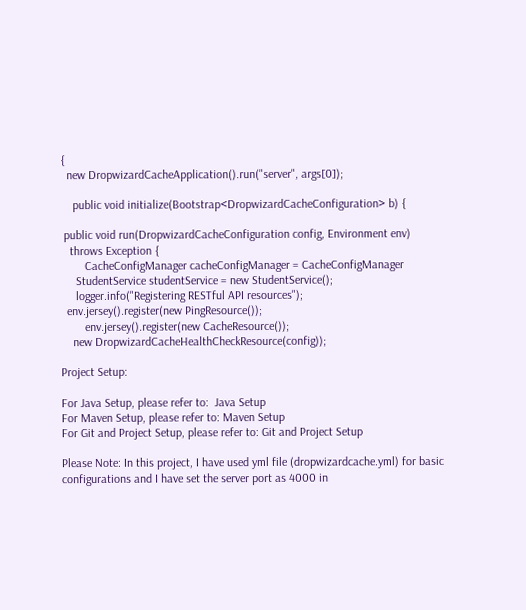{
  new DropwizardCacheApplication().run("server", args[0]);

    public void initialize(Bootstrap<DropwizardCacheConfiguration> b) {

 public void run(DropwizardCacheConfiguration config, Environment env)
   throws Exception {
        CacheConfigManager cacheConfigManager = CacheConfigManager
     StudentService studentService = new StudentService();
     logger.info("Registering RESTful API resources");
  env.jersey().register(new PingResource());
        env.jersey().register(new CacheResource());
    new DropwizardCacheHealthCheckResource(config));

Project Setup:

For Java Setup, please refer to:  Java Setup
For Maven Setup, please refer to: Maven Setup
For Git and Project Setup, please refer to: Git and Project Setup

Please Note: In this project, I have used yml file (dropwizardcache.yml) for basic configurations and I have set the server port as 4000 in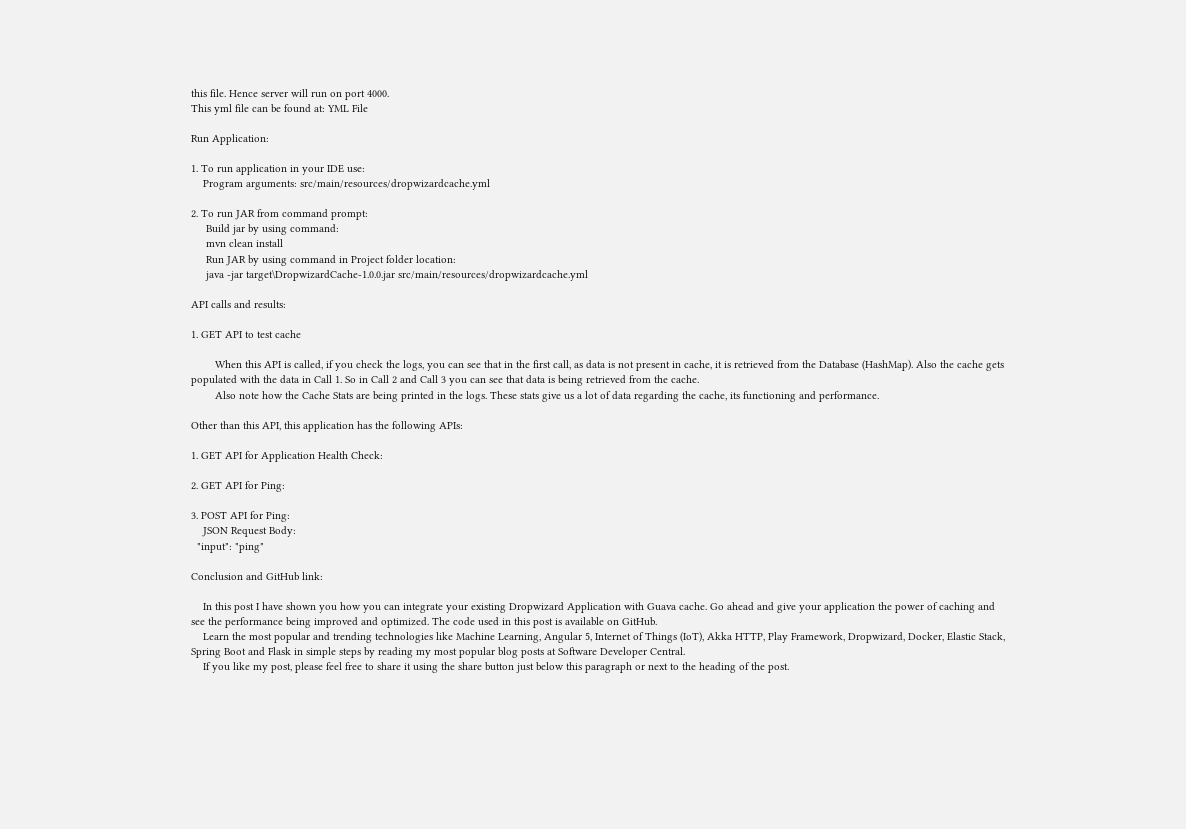this file. Hence server will run on port 4000.
This yml file can be found at: YML File

Run Application:

1. To run application in your IDE use:
    Program arguments: src/main/resources/dropwizardcache.yml

2. To run JAR from command prompt:
     Build jar by using command:
     mvn clean install
     Run JAR by using command in Project folder location:
     java -jar target\DropwizardCache-1.0.0.jar src/main/resources/dropwizardcache.yml

API calls and results:

1. GET API to test cache

        When this API is called, if you check the logs, you can see that in the first call, as data is not present in cache, it is retrieved from the Database (HashMap). Also the cache gets populated with the data in Call 1. So in Call 2 and Call 3 you can see that data is being retrieved from the cache.
        Also note how the Cache Stats are being printed in the logs. These stats give us a lot of data regarding the cache, its functioning and performance.

Other than this API, this application has the following APIs:

1. GET API for Application Health Check:

2. GET API for Ping:

3. POST API for Ping:
    JSON Request Body:
  "input": "ping"

Conclusion and GitHub link:

    In this post I have shown you how you can integrate your existing Dropwizard Application with Guava cache. Go ahead and give your application the power of caching and see the performance being improved and optimized. The code used in this post is available on GitHub.
    Learn the most popular and trending technologies like Machine Learning, Angular 5, Internet of Things (IoT), Akka HTTP, Play Framework, Dropwizard, Docker, Elastic Stack, Spring Boot and Flask in simple steps by reading my most popular blog posts at Software Developer Central.
    If you like my post, please feel free to share it using the share button just below this paragraph or next to the heading of the post.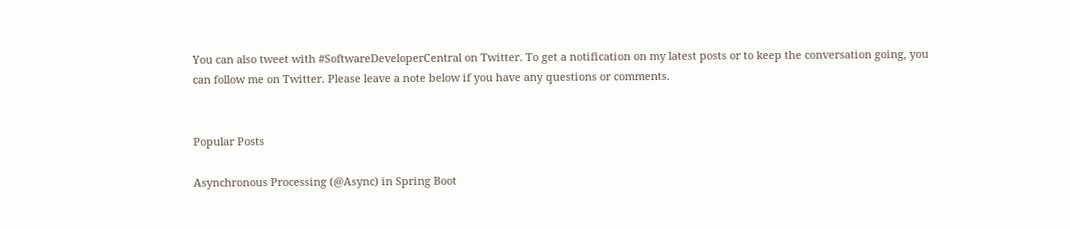You can also tweet with #SoftwareDeveloperCentral on Twitter. To get a notification on my latest posts or to keep the conversation going, you can follow me on Twitter. Please leave a note below if you have any questions or comments.


Popular Posts

Asynchronous Processing (@Async) in Spring Boot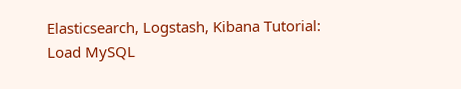Elasticsearch, Logstash, Kibana Tutorial: Load MySQL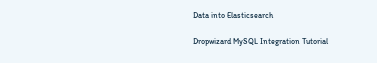Data into Elasticsearch

Dropwizard MySQL Integration Tutorial